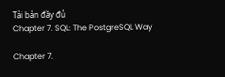Tải bản đầy đủ
Chapter 7. SQL: The PostgreSQL Way

Chapter 7.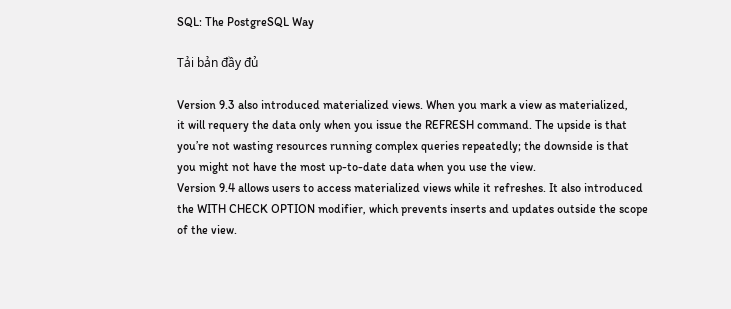SQL: The PostgreSQL Way

Tải bản đầy đủ

Version 9.3 also introduced materialized views. When you mark a view as materialized,
it will requery the data only when you issue the REFRESH command. The upside is that
you’re not wasting resources running complex queries repeatedly; the downside is that
you might not have the most up-to-date data when you use the view.
Version 9.4 allows users to access materialized views while it refreshes. It also introduced
the WITH CHECK OPTION modifier, which prevents inserts and updates outside the scope
of the view.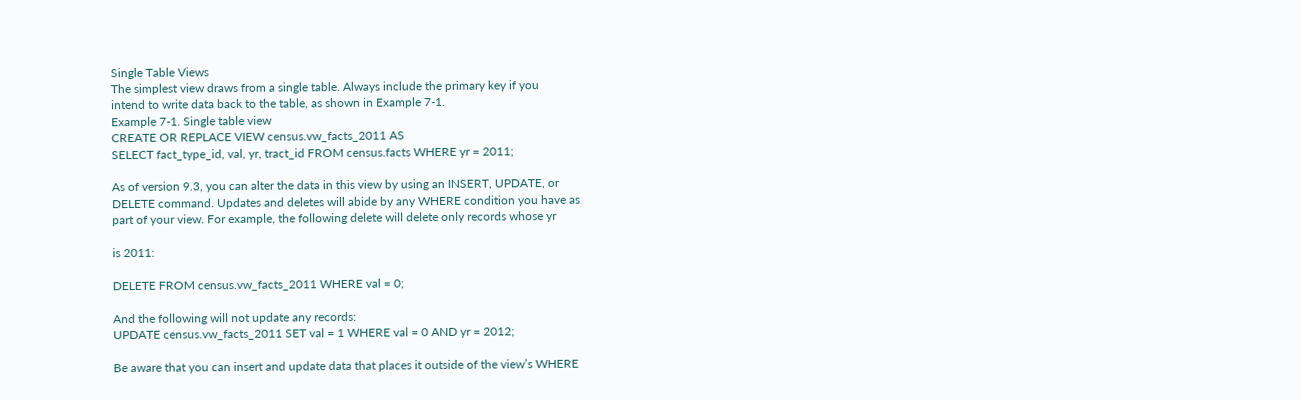Single Table Views
The simplest view draws from a single table. Always include the primary key if you
intend to write data back to the table, as shown in Example 7-1.
Example 7-1. Single table view
CREATE OR REPLACE VIEW census.vw_facts_2011 AS
SELECT fact_type_id, val, yr, tract_id FROM census.facts WHERE yr = 2011;

As of version 9.3, you can alter the data in this view by using an INSERT, UPDATE, or
DELETE command. Updates and deletes will abide by any WHERE condition you have as
part of your view. For example, the following delete will delete only records whose yr

is 2011:

DELETE FROM census.vw_facts_2011 WHERE val = 0;

And the following will not update any records:
UPDATE census.vw_facts_2011 SET val = 1 WHERE val = 0 AND yr = 2012;

Be aware that you can insert and update data that places it outside of the view’s WHERE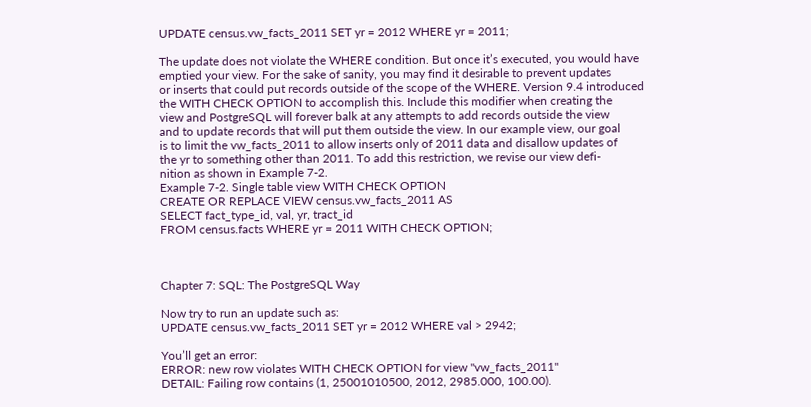UPDATE census.vw_facts_2011 SET yr = 2012 WHERE yr = 2011;

The update does not violate the WHERE condition. But once it’s executed, you would have
emptied your view. For the sake of sanity, you may find it desirable to prevent updates
or inserts that could put records outside of the scope of the WHERE. Version 9.4 introduced
the WITH CHECK OPTION to accomplish this. Include this modifier when creating the
view and PostgreSQL will forever balk at any attempts to add records outside the view
and to update records that will put them outside the view. In our example view, our goal
is to limit the vw_facts_2011 to allow inserts only of 2011 data and disallow updates of
the yr to something other than 2011. To add this restriction, we revise our view defi‐
nition as shown in Example 7-2.
Example 7-2. Single table view WITH CHECK OPTION
CREATE OR REPLACE VIEW census.vw_facts_2011 AS
SELECT fact_type_id, val, yr, tract_id
FROM census.facts WHERE yr = 2011 WITH CHECK OPTION;



Chapter 7: SQL: The PostgreSQL Way

Now try to run an update such as:
UPDATE census.vw_facts_2011 SET yr = 2012 WHERE val > 2942;

You’ll get an error:
ERROR: new row violates WITH CHECK OPTION for view "vw_facts_2011"
DETAIL: Failing row contains (1, 25001010500, 2012, 2985.000, 100.00).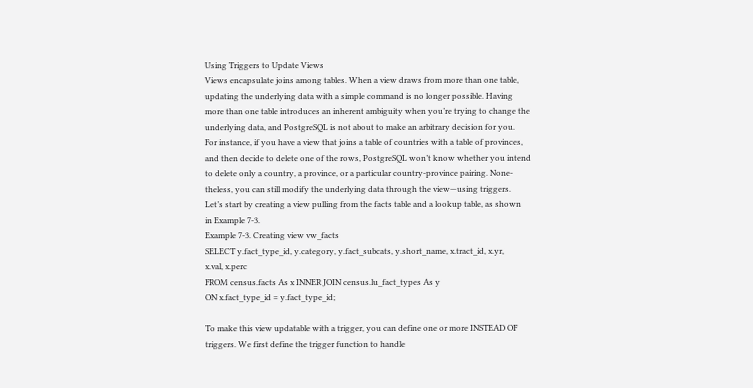Using Triggers to Update Views
Views encapsulate joins among tables. When a view draws from more than one table,
updating the underlying data with a simple command is no longer possible. Having
more than one table introduces an inherent ambiguity when you’re trying to change the
underlying data, and PostgreSQL is not about to make an arbitrary decision for you.
For instance, if you have a view that joins a table of countries with a table of provinces,
and then decide to delete one of the rows, PostgreSQL won’t know whether you intend
to delete only a country, a province, or a particular country-province pairing. None‐
theless, you can still modify the underlying data through the view—using triggers.
Let’s start by creating a view pulling from the facts table and a lookup table, as shown
in Example 7-3.
Example 7-3. Creating view vw_facts
SELECT y.fact_type_id, y.category, y.fact_subcats, y.short_name, x.tract_id, x.yr,
x.val, x.perc
FROM census.facts As x INNER JOIN census.lu_fact_types As y
ON x.fact_type_id = y.fact_type_id;

To make this view updatable with a trigger, you can define one or more INSTEAD OF
triggers. We first define the trigger function to handle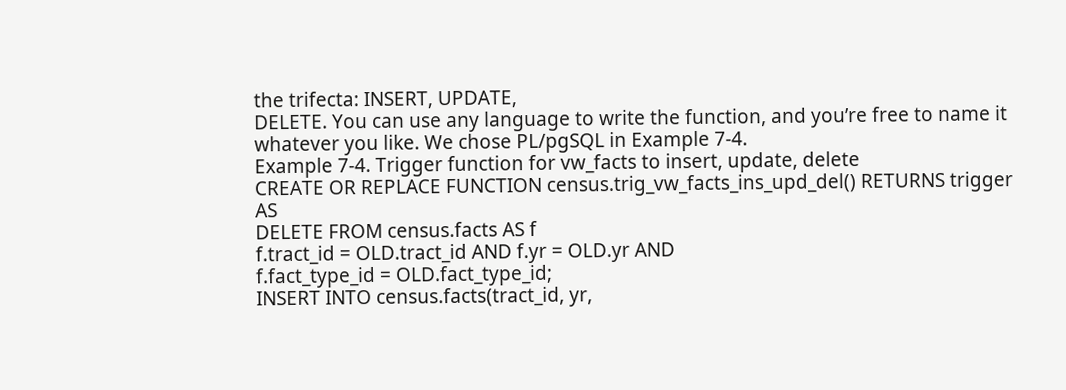the trifecta: INSERT, UPDATE,
DELETE. You can use any language to write the function, and you’re free to name it
whatever you like. We chose PL/pgSQL in Example 7-4.
Example 7-4. Trigger function for vw_facts to insert, update, delete
CREATE OR REPLACE FUNCTION census.trig_vw_facts_ins_upd_del() RETURNS trigger AS
DELETE FROM census.facts AS f
f.tract_id = OLD.tract_id AND f.yr = OLD.yr AND
f.fact_type_id = OLD.fact_type_id;
INSERT INTO census.facts(tract_id, yr,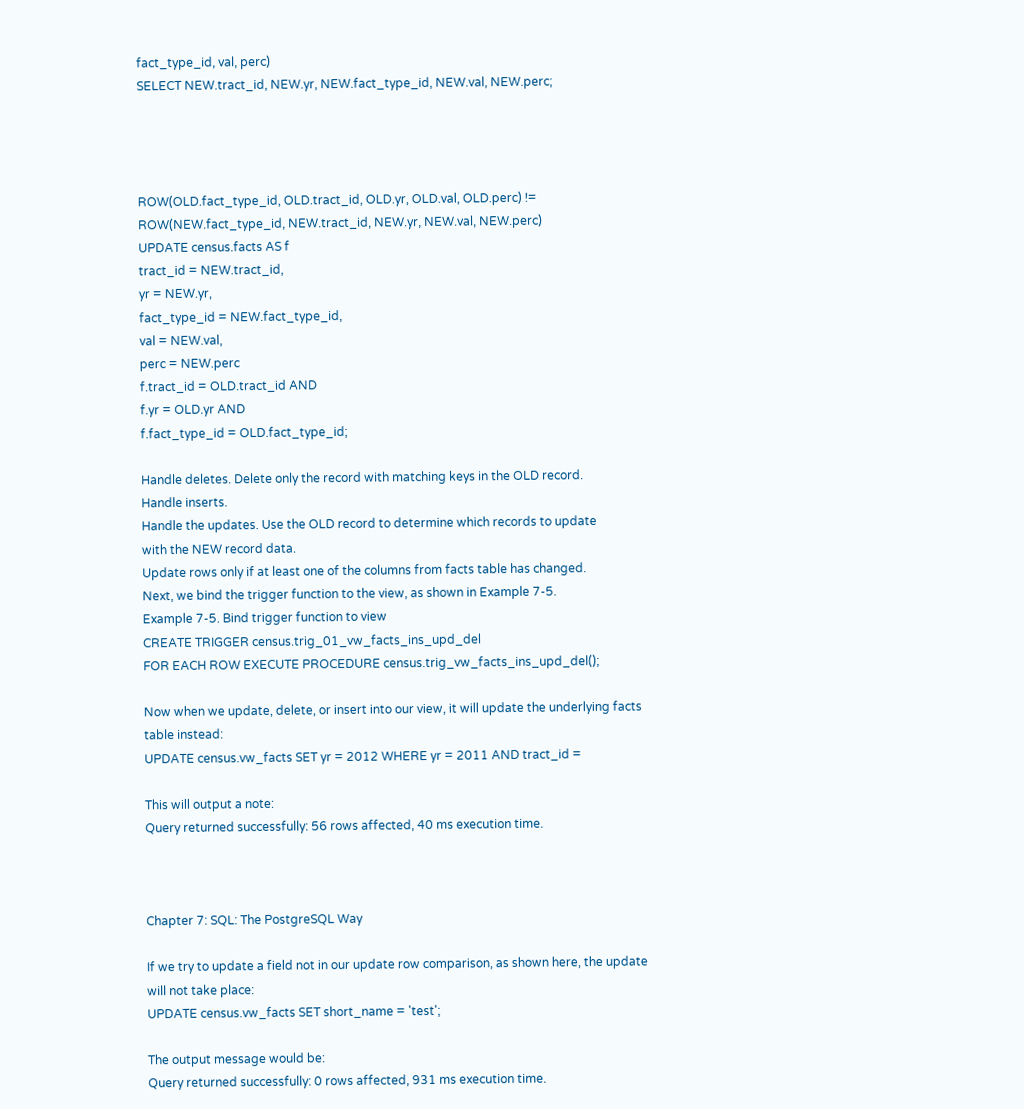fact_type_id, val, perc)
SELECT NEW.tract_id, NEW.yr, NEW.fact_type_id, NEW.val, NEW.perc;




ROW(OLD.fact_type_id, OLD.tract_id, OLD.yr, OLD.val, OLD.perc) !=
ROW(NEW.fact_type_id, NEW.tract_id, NEW.yr, NEW.val, NEW.perc)
UPDATE census.facts AS f
tract_id = NEW.tract_id,
yr = NEW.yr,
fact_type_id = NEW.fact_type_id,
val = NEW.val,
perc = NEW.perc
f.tract_id = OLD.tract_id AND
f.yr = OLD.yr AND
f.fact_type_id = OLD.fact_type_id;

Handle deletes. Delete only the record with matching keys in the OLD record.
Handle inserts.
Handle the updates. Use the OLD record to determine which records to update
with the NEW record data.
Update rows only if at least one of the columns from facts table has changed.
Next, we bind the trigger function to the view, as shown in Example 7-5.
Example 7-5. Bind trigger function to view
CREATE TRIGGER census.trig_01_vw_facts_ins_upd_del
FOR EACH ROW EXECUTE PROCEDURE census.trig_vw_facts_ins_upd_del();

Now when we update, delete, or insert into our view, it will update the underlying facts
table instead:
UPDATE census.vw_facts SET yr = 2012 WHERE yr = 2011 AND tract_id =

This will output a note:
Query returned successfully: 56 rows affected, 40 ms execution time.



Chapter 7: SQL: The PostgreSQL Way

If we try to update a field not in our update row comparison, as shown here, the update
will not take place:
UPDATE census.vw_facts SET short_name = 'test';

The output message would be:
Query returned successfully: 0 rows affected, 931 ms execution time.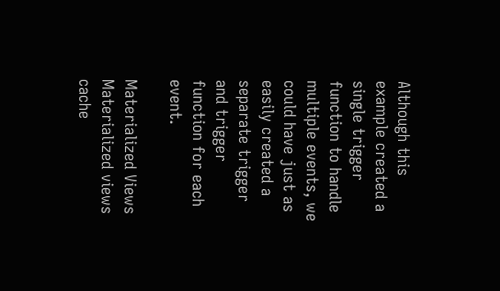Although this example created a single trigger function to handle multiple events, we
could have just as easily created a separate trigger and trigger function for each event.

Materialized Views
Materialized views cache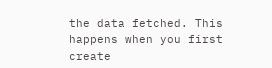the data fetched. This happens when you first create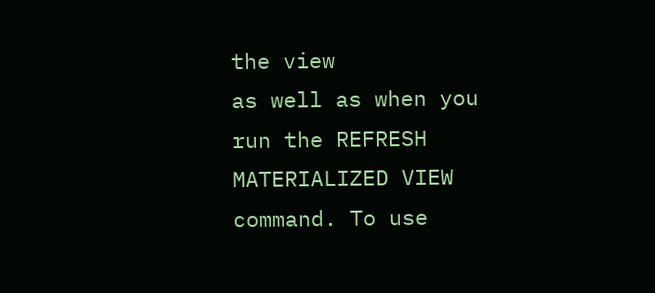the view
as well as when you run the REFRESH MATERIALIZED VIEW command. To use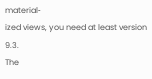material‐
ized views, you need at least version 9.3.
The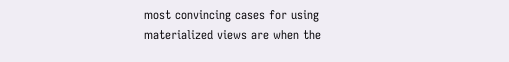most convincing cases for using materialized views are when the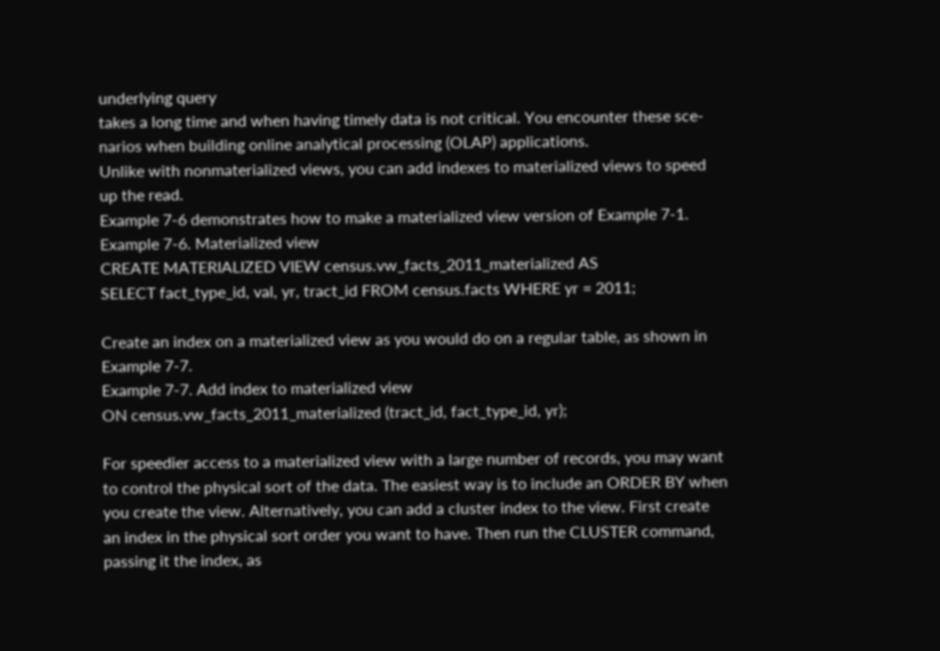underlying query
takes a long time and when having timely data is not critical. You encounter these sce‐
narios when building online analytical processing (OLAP) applications.
Unlike with nonmaterialized views, you can add indexes to materialized views to speed
up the read.
Example 7-6 demonstrates how to make a materialized view version of Example 7-1.
Example 7-6. Materialized view
CREATE MATERIALIZED VIEW census.vw_facts_2011_materialized AS
SELECT fact_type_id, val, yr, tract_id FROM census.facts WHERE yr = 2011;

Create an index on a materialized view as you would do on a regular table, as shown in
Example 7-7.
Example 7-7. Add index to materialized view
ON census.vw_facts_2011_materialized (tract_id, fact_type_id, yr);

For speedier access to a materialized view with a large number of records, you may want
to control the physical sort of the data. The easiest way is to include an ORDER BY when
you create the view. Alternatively, you can add a cluster index to the view. First create
an index in the physical sort order you want to have. Then run the CLUSTER command,
passing it the index, as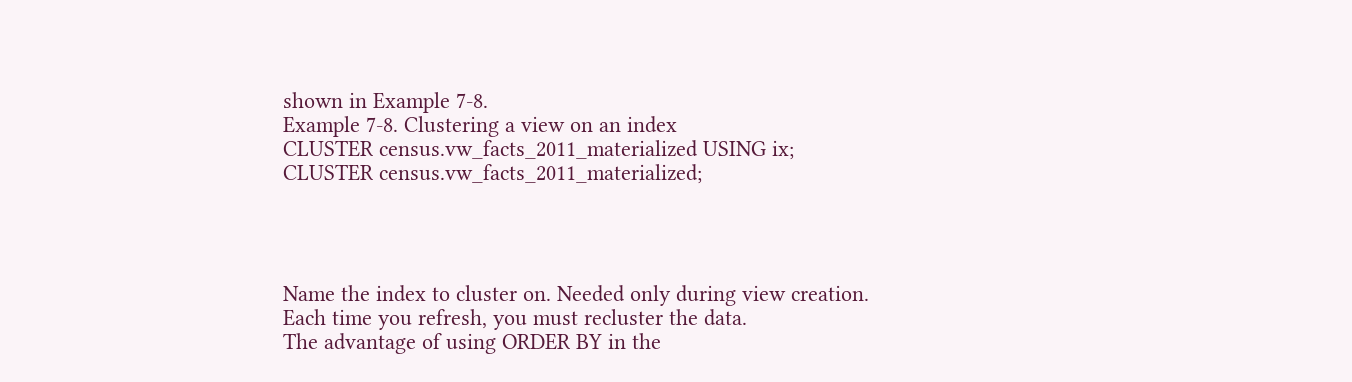shown in Example 7-8.
Example 7-8. Clustering a view on an index
CLUSTER census.vw_facts_2011_materialized USING ix;
CLUSTER census.vw_facts_2011_materialized;




Name the index to cluster on. Needed only during view creation.
Each time you refresh, you must recluster the data.
The advantage of using ORDER BY in the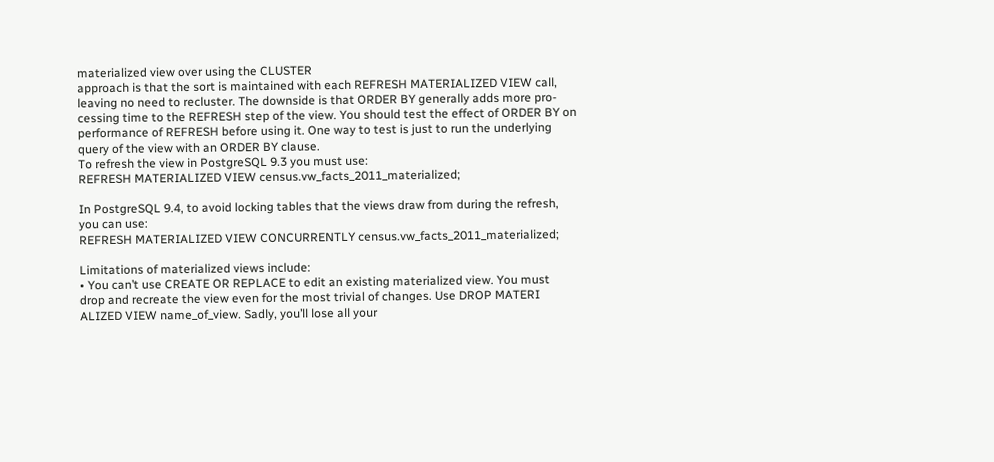materialized view over using the CLUSTER
approach is that the sort is maintained with each REFRESH MATERIALIZED VIEW call,
leaving no need to recluster. The downside is that ORDER BY generally adds more pro‐
cessing time to the REFRESH step of the view. You should test the effect of ORDER BY on
performance of REFRESH before using it. One way to test is just to run the underlying
query of the view with an ORDER BY clause.
To refresh the view in PostgreSQL 9.3 you must use:
REFRESH MATERIALIZED VIEW census.vw_facts_2011_materialized;

In PostgreSQL 9.4, to avoid locking tables that the views draw from during the refresh,
you can use:
REFRESH MATERIALIZED VIEW CONCURRENTLY census.vw_facts_2011_materialized;

Limitations of materialized views include:
• You can’t use CREATE OR REPLACE to edit an existing materialized view. You must
drop and recreate the view even for the most trivial of changes. Use DROP MATERI
ALIZED VIEW name_of_view. Sadly, you’ll lose all your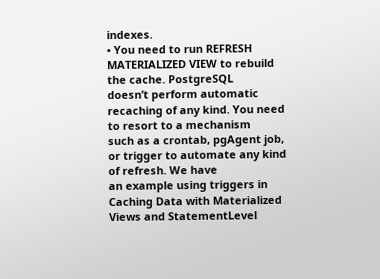indexes.
• You need to run REFRESH MATERIALIZED VIEW to rebuild the cache. PostgreSQL
doesn’t perform automatic recaching of any kind. You need to resort to a mechanism
such as a crontab, pgAgent job, or trigger to automate any kind of refresh. We have
an example using triggers in Caching Data with Materialized Views and StatementLevel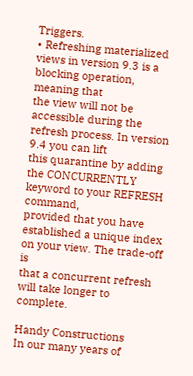Triggers.
• Refreshing materialized views in version 9.3 is a blocking operation, meaning that
the view will not be accessible during the refresh process. In version 9.4 you can lift
this quarantine by adding the CONCURRENTLY keyword to your REFRESH command,
provided that you have established a unique index on your view. The trade-off is
that a concurrent refresh will take longer to complete.

Handy Constructions
In our many years of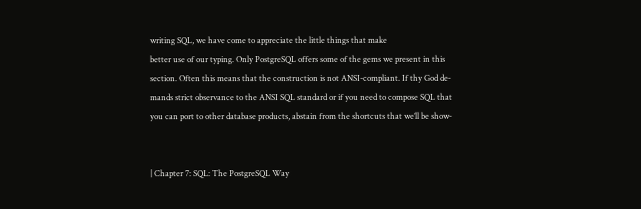writing SQL, we have come to appreciate the little things that make
better use of our typing. Only PostgreSQL offers some of the gems we present in this
section. Often this means that the construction is not ANSI-compliant. If thy God de‐
mands strict observance to the ANSI SQL standard or if you need to compose SQL that
you can port to other database products, abstain from the shortcuts that we’ll be show‐


| Chapter 7: SQL: The PostgreSQL Way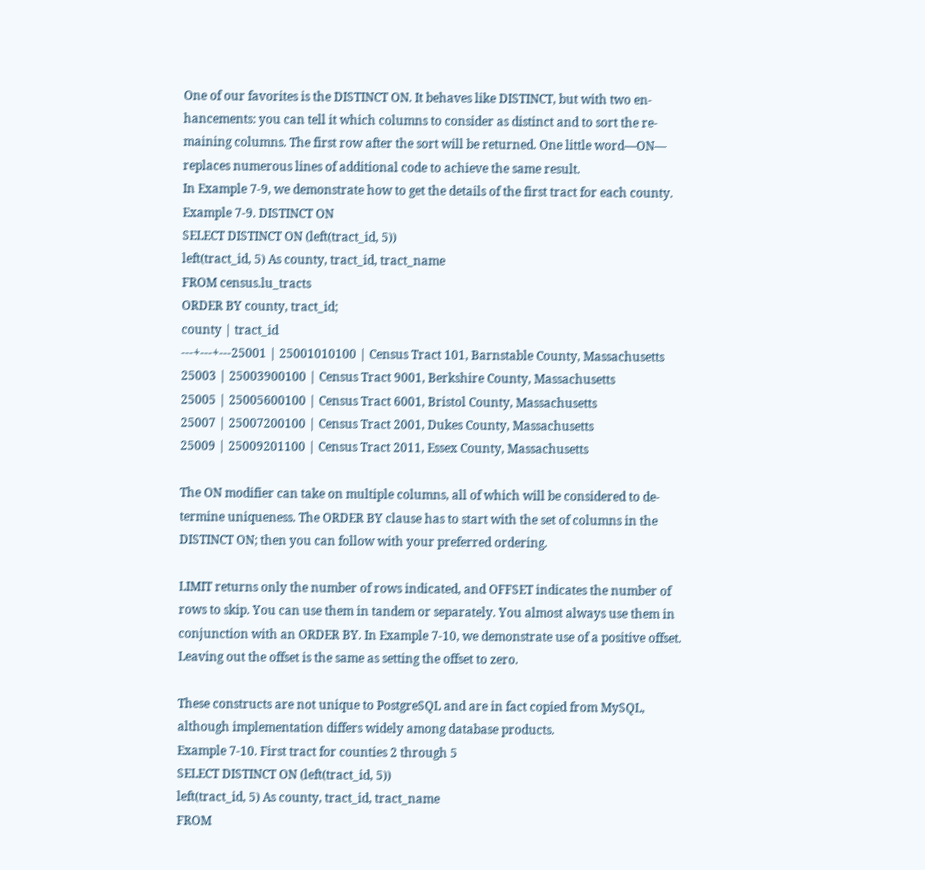One of our favorites is the DISTINCT ON. It behaves like DISTINCT, but with two en‐
hancements: you can tell it which columns to consider as distinct and to sort the re‐
maining columns. The first row after the sort will be returned. One little word—ON—
replaces numerous lines of additional code to achieve the same result.
In Example 7-9, we demonstrate how to get the details of the first tract for each county.
Example 7-9. DISTINCT ON
SELECT DISTINCT ON (left(tract_id, 5))
left(tract_id, 5) As county, tract_id, tract_name
FROM census.lu_tracts
ORDER BY county, tract_id;
county | tract_id
---+---+---25001 | 25001010100 | Census Tract 101, Barnstable County, Massachusetts
25003 | 25003900100 | Census Tract 9001, Berkshire County, Massachusetts
25005 | 25005600100 | Census Tract 6001, Bristol County, Massachusetts
25007 | 25007200100 | Census Tract 2001, Dukes County, Massachusetts
25009 | 25009201100 | Census Tract 2011, Essex County, Massachusetts

The ON modifier can take on multiple columns, all of which will be considered to de‐
termine uniqueness. The ORDER BY clause has to start with the set of columns in the
DISTINCT ON; then you can follow with your preferred ordering.

LIMIT returns only the number of rows indicated, and OFFSET indicates the number of
rows to skip. You can use them in tandem or separately. You almost always use them in
conjunction with an ORDER BY. In Example 7-10, we demonstrate use of a positive offset.
Leaving out the offset is the same as setting the offset to zero.

These constructs are not unique to PostgreSQL and are in fact copied from MySQL,
although implementation differs widely among database products.
Example 7-10. First tract for counties 2 through 5
SELECT DISTINCT ON (left(tract_id, 5))
left(tract_id, 5) As county, tract_id, tract_name
FROM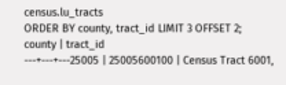census.lu_tracts
ORDER BY county, tract_id LIMIT 3 OFFSET 2;
county | tract_id
---+---+---25005 | 25005600100 | Census Tract 6001,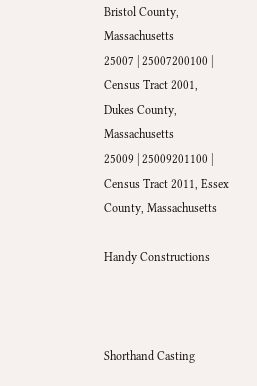Bristol County, Massachusetts
25007 | 25007200100 | Census Tract 2001, Dukes County, Massachusetts
25009 | 25009201100 | Census Tract 2011, Essex County, Massachusetts

Handy Constructions



Shorthand Casting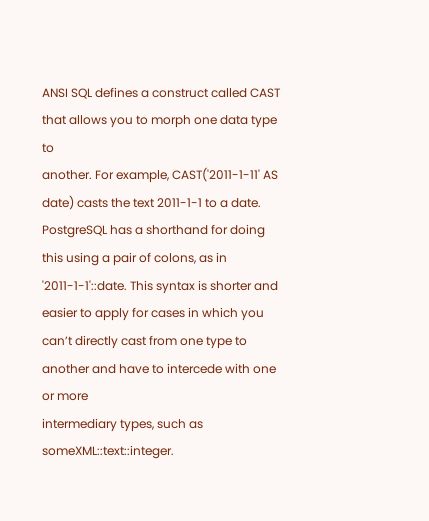ANSI SQL defines a construct called CAST that allows you to morph one data type to
another. For example, CAST('2011-1-11' AS date) casts the text 2011-1-1 to a date.
PostgreSQL has a shorthand for doing this using a pair of colons, as in
'2011-1-1'::date. This syntax is shorter and easier to apply for cases in which you
can’t directly cast from one type to another and have to intercede with one or more
intermediary types, such as someXML::text::integer.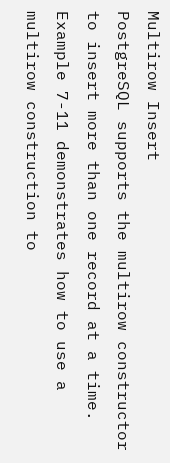Multirow Insert
PostgreSQL supports the multirow constructor to insert more than one record at a time.
Example 7-11 demonstrates how to use a multirow construction to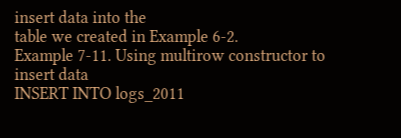insert data into the
table we created in Example 6-2.
Example 7-11. Using multirow constructor to insert data
INSERT INTO logs_2011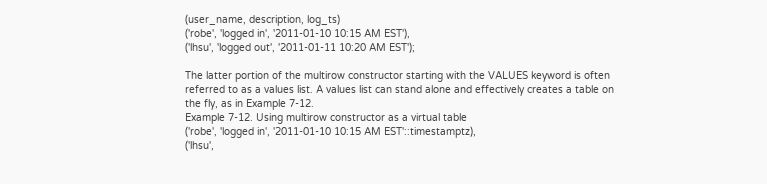(user_name, description, log_ts)
('robe', 'logged in', '2011-01-10 10:15 AM EST'),
('lhsu', 'logged out', '2011-01-11 10:20 AM EST');

The latter portion of the multirow constructor starting with the VALUES keyword is often
referred to as a values list. A values list can stand alone and effectively creates a table on
the fly, as in Example 7-12.
Example 7-12. Using multirow constructor as a virtual table
('robe', 'logged in', '2011-01-10 10:15 AM EST'::timestamptz),
('lhsu',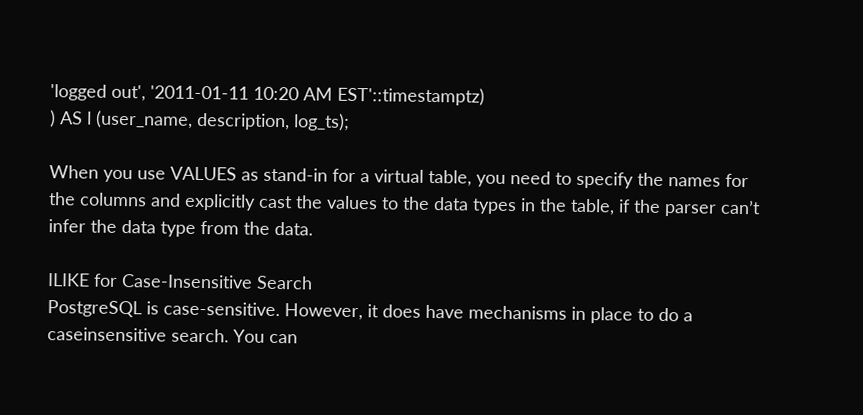'logged out', '2011-01-11 10:20 AM EST'::timestamptz)
) AS l (user_name, description, log_ts);

When you use VALUES as stand-in for a virtual table, you need to specify the names for
the columns and explicitly cast the values to the data types in the table, if the parser can’t
infer the data type from the data.

ILIKE for Case-Insensitive Search
PostgreSQL is case-sensitive. However, it does have mechanisms in place to do a caseinsensitive search. You can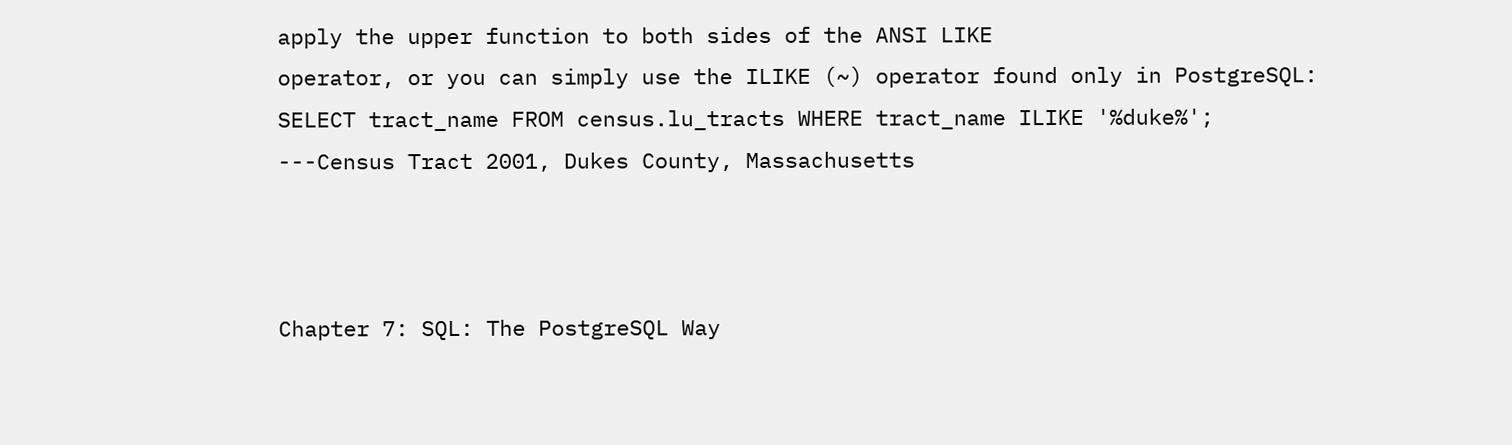apply the upper function to both sides of the ANSI LIKE
operator, or you can simply use the ILIKE (~) operator found only in PostgreSQL:
SELECT tract_name FROM census.lu_tracts WHERE tract_name ILIKE '%duke%';
---Census Tract 2001, Dukes County, Massachusetts



Chapter 7: SQL: The PostgreSQL Way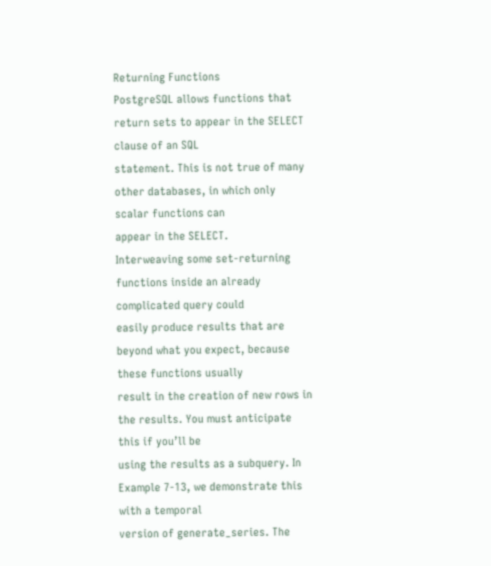Returning Functions
PostgreSQL allows functions that return sets to appear in the SELECT clause of an SQL
statement. This is not true of many other databases, in which only scalar functions can
appear in the SELECT.
Interweaving some set-returning functions inside an already complicated query could
easily produce results that are beyond what you expect, because these functions usually
result in the creation of new rows in the results. You must anticipate this if you’ll be
using the results as a subquery. In Example 7-13, we demonstrate this with a temporal
version of generate_series. The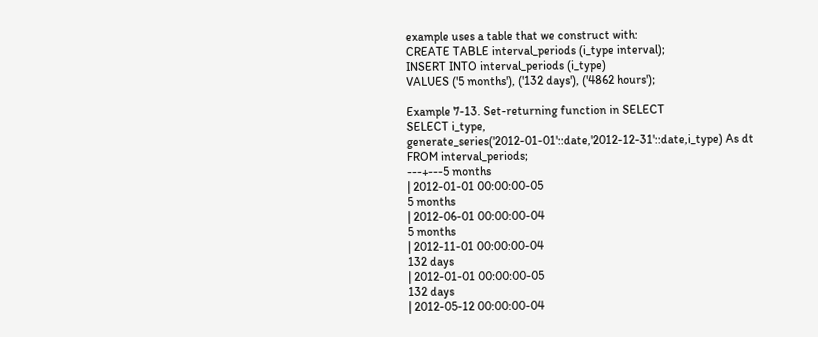example uses a table that we construct with:
CREATE TABLE interval_periods (i_type interval);
INSERT INTO interval_periods (i_type)
VALUES ('5 months'), ('132 days'), ('4862 hours');

Example 7-13. Set-returning function in SELECT
SELECT i_type,
generate_series('2012-01-01'::date,'2012-12-31'::date,i_type) As dt
FROM interval_periods;
---+---5 months
| 2012-01-01 00:00:00-05
5 months
| 2012-06-01 00:00:00-04
5 months
| 2012-11-01 00:00:00-04
132 days
| 2012-01-01 00:00:00-05
132 days
| 2012-05-12 00:00:00-04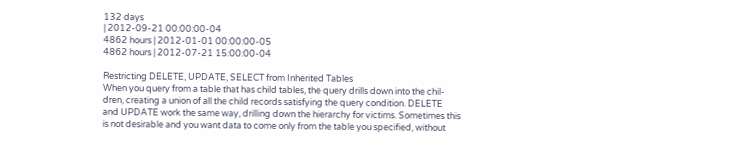132 days
| 2012-09-21 00:00:00-04
4862 hours | 2012-01-01 00:00:00-05
4862 hours | 2012-07-21 15:00:00-04

Restricting DELETE, UPDATE, SELECT from Inherited Tables
When you query from a table that has child tables, the query drills down into the chil‐
dren, creating a union of all the child records satisfying the query condition. DELETE
and UPDATE work the same way, drilling down the hierarchy for victims. Sometimes this
is not desirable and you want data to come only from the table you specified, without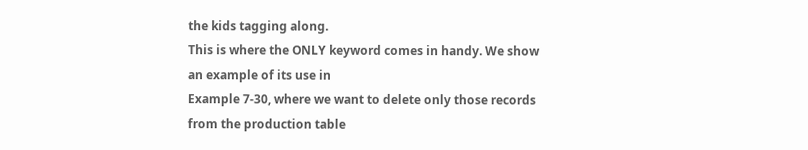the kids tagging along.
This is where the ONLY keyword comes in handy. We show an example of its use in
Example 7-30, where we want to delete only those records from the production table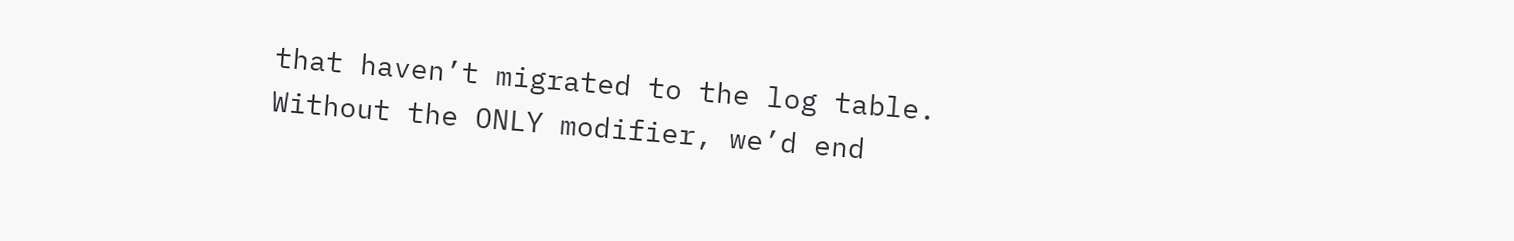that haven’t migrated to the log table. Without the ONLY modifier, we’d end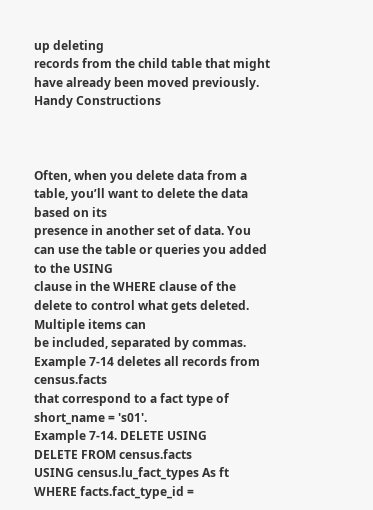up deleting
records from the child table that might have already been moved previously.
Handy Constructions



Often, when you delete data from a table, you’ll want to delete the data based on its
presence in another set of data. You can use the table or queries you added to the USING
clause in the WHERE clause of the delete to control what gets deleted. Multiple items can
be included, separated by commas. Example 7-14 deletes all records from census.facts
that correspond to a fact type of short_name = 's01'.
Example 7-14. DELETE USING
DELETE FROM census.facts
USING census.lu_fact_types As ft
WHERE facts.fact_type_id =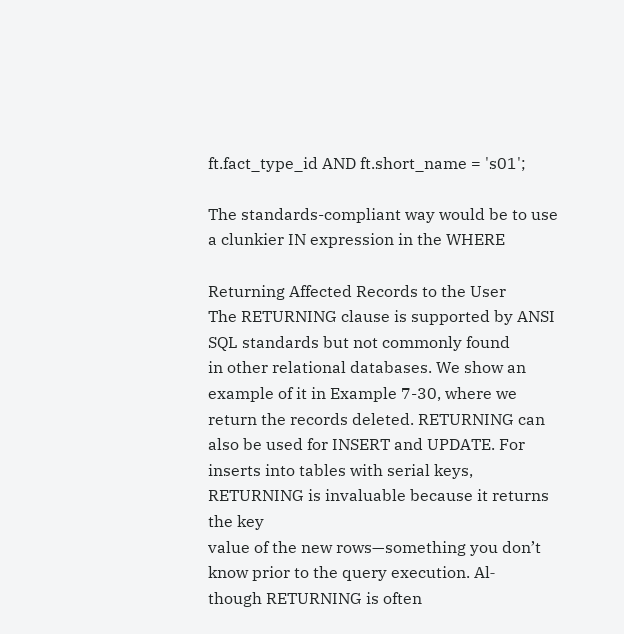ft.fact_type_id AND ft.short_name = 's01';

The standards-compliant way would be to use a clunkier IN expression in the WHERE

Returning Affected Records to the User
The RETURNING clause is supported by ANSI SQL standards but not commonly found
in other relational databases. We show an example of it in Example 7-30, where we
return the records deleted. RETURNING can also be used for INSERT and UPDATE. For
inserts into tables with serial keys, RETURNING is invaluable because it returns the key
value of the new rows—something you don’t know prior to the query execution. Al‐
though RETURNING is often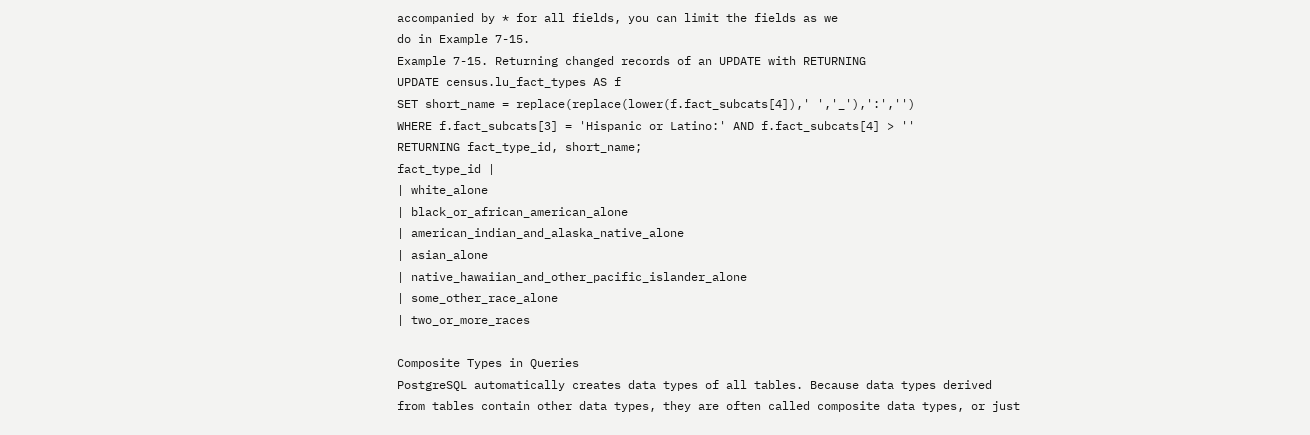accompanied by * for all fields, you can limit the fields as we
do in Example 7-15.
Example 7-15. Returning changed records of an UPDATE with RETURNING
UPDATE census.lu_fact_types AS f
SET short_name = replace(replace(lower(f.fact_subcats[4]),' ','_'),':','')
WHERE f.fact_subcats[3] = 'Hispanic or Latino:' AND f.fact_subcats[4] > ''
RETURNING fact_type_id, short_name;
fact_type_id |
| white_alone
| black_or_african_american_alone
| american_indian_and_alaska_native_alone
| asian_alone
| native_hawaiian_and_other_pacific_islander_alone
| some_other_race_alone
| two_or_more_races

Composite Types in Queries
PostgreSQL automatically creates data types of all tables. Because data types derived
from tables contain other data types, they are often called composite data types, or just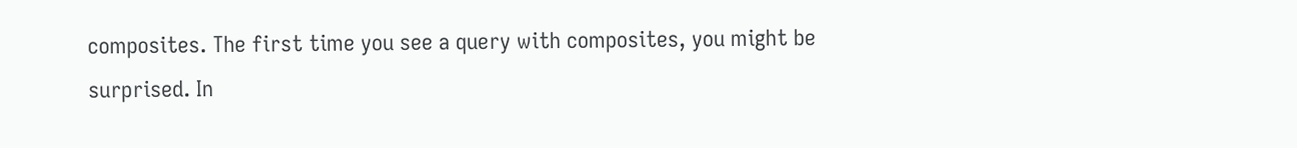composites. The first time you see a query with composites, you might be surprised. In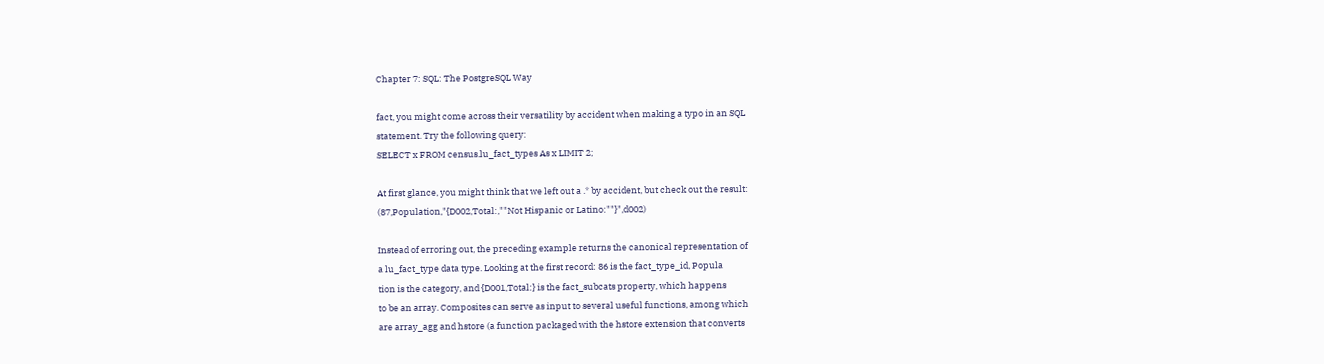Chapter 7: SQL: The PostgreSQL Way

fact, you might come across their versatility by accident when making a typo in an SQL
statement. Try the following query:
SELECT x FROM census.lu_fact_types As x LIMIT 2;

At first glance, you might think that we left out a .* by accident, but check out the result:
(87,Population,"{D002,Total:,""Not Hispanic or Latino:""}",d002)

Instead of erroring out, the preceding example returns the canonical representation of
a lu_fact_type data type. Looking at the first record: 86 is the fact_type_id, Popula
tion is the category, and {D001,Total:} is the fact_subcats property, which happens
to be an array. Composites can serve as input to several useful functions, among which
are array_agg and hstore (a function packaged with the hstore extension that converts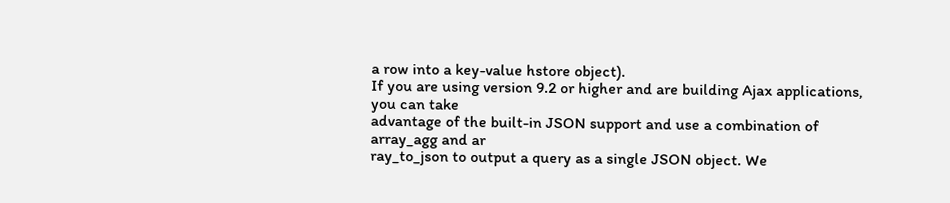a row into a key-value hstore object).
If you are using version 9.2 or higher and are building Ajax applications, you can take
advantage of the built-in JSON support and use a combination of array_agg and ar
ray_to_json to output a query as a single JSON object. We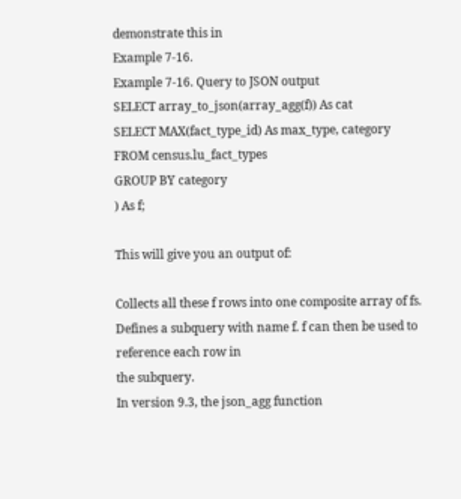demonstrate this in
Example 7-16.
Example 7-16. Query to JSON output
SELECT array_to_json(array_agg(f)) As cat
SELECT MAX(fact_type_id) As max_type, category
FROM census.lu_fact_types
GROUP BY category
) As f;

This will give you an output of:

Collects all these f rows into one composite array of fs.
Defines a subquery with name f. f can then be used to reference each row in
the subquery.
In version 9.3, the json_agg function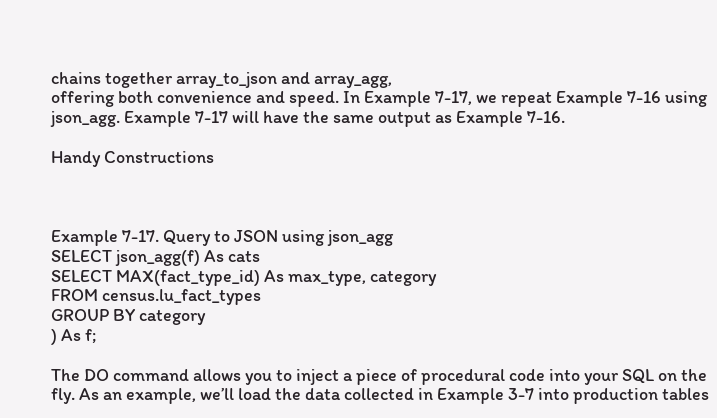chains together array_to_json and array_agg,
offering both convenience and speed. In Example 7-17, we repeat Example 7-16 using
json_agg. Example 7-17 will have the same output as Example 7-16.

Handy Constructions



Example 7-17. Query to JSON using json_agg
SELECT json_agg(f) As cats
SELECT MAX(fact_type_id) As max_type, category
FROM census.lu_fact_types
GROUP BY category
) As f;

The DO command allows you to inject a piece of procedural code into your SQL on the
fly. As an example, we’ll load the data collected in Example 3-7 into production tables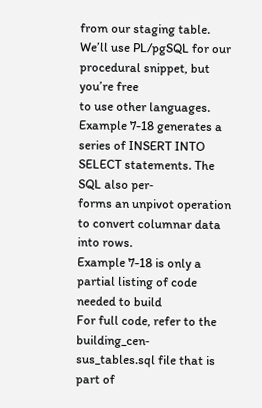from our staging table. We’ll use PL/pgSQL for our procedural snippet, but you’re free
to use other languages.
Example 7-18 generates a series of INSERT INTO SELECT statements. The SQL also per‐
forms an unpivot operation to convert columnar data into rows.
Example 7-18 is only a partial listing of code needed to build
For full code, refer to the building_cen‐
sus_tables.sql file that is part of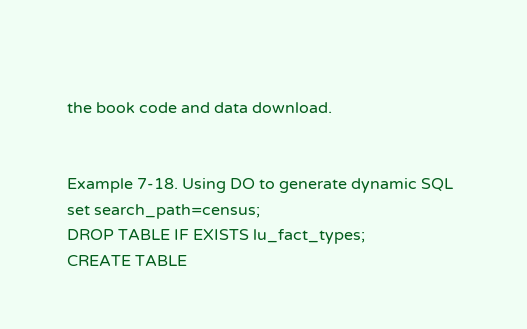the book code and data download.


Example 7-18. Using DO to generate dynamic SQL
set search_path=census;
DROP TABLE IF EXISTS lu_fact_types;
CREATE TABLE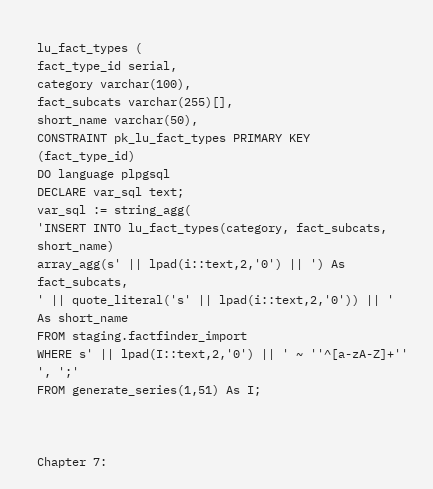lu_fact_types (
fact_type_id serial,
category varchar(100),
fact_subcats varchar(255)[],
short_name varchar(50),
CONSTRAINT pk_lu_fact_types PRIMARY KEY (fact_type_id)
DO language plpgsql
DECLARE var_sql text;
var_sql := string_agg(
'INSERT INTO lu_fact_types(category, fact_subcats, short_name)
array_agg(s' || lpad(i::text,2,'0') || ') As fact_subcats,
' || quote_literal('s' || lpad(i::text,2,'0')) || ' As short_name
FROM staging.factfinder_import
WHERE s' || lpad(I::text,2,'0') || ' ~ ''^[a-zA-Z]+'' ', ';'
FROM generate_series(1,51) As I;



Chapter 7: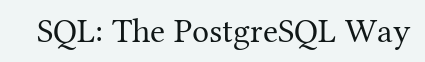SQL: The PostgreSQL Way